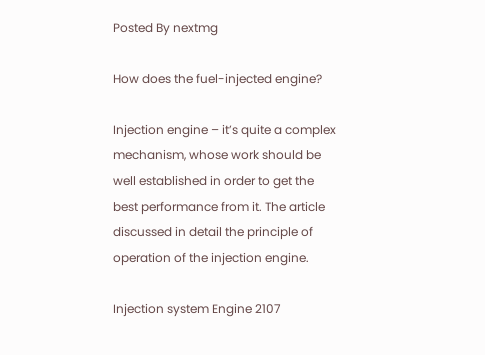Posted By nextmg

How does the fuel-injected engine?

Injection engine – it’s quite a complex mechanism, whose work should be well established in order to get the best performance from it. The article discussed in detail the principle of operation of the injection engine.

Injection system Engine 2107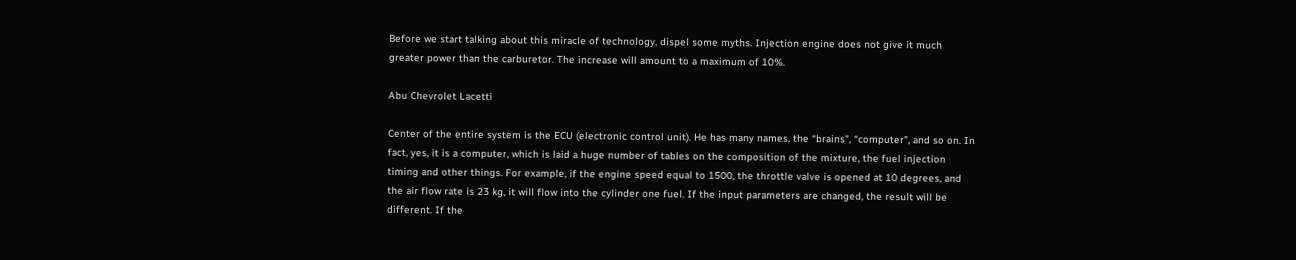Before we start talking about this miracle of technology, dispel some myths. Injection engine does not give it much greater power than the carburetor. The increase will amount to a maximum of 10%.

Abu Chevrolet Lacetti

Center of the entire system is the ECU (electronic control unit). He has many names, the “brains”, “computer”, and so on. In fact, yes, it is a computer, which is laid a huge number of tables on the composition of the mixture, the fuel injection timing and other things. For example, if the engine speed equal to 1500, the throttle valve is opened at 10 degrees, and the air flow rate is 23 kg, it will flow into the cylinder one fuel. If the input parameters are changed, the result will be different. If the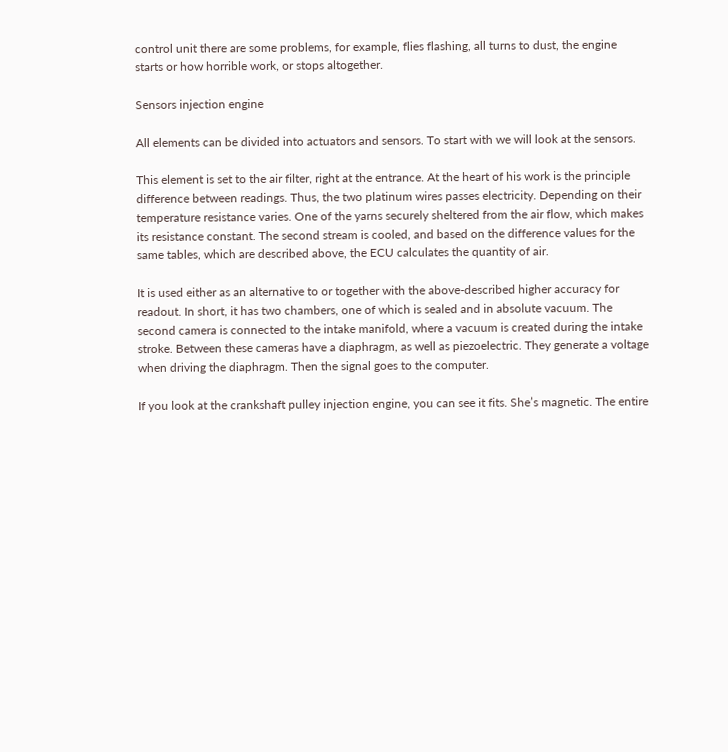control unit there are some problems, for example, flies flashing, all turns to dust, the engine starts or how horrible work, or stops altogether.

Sensors injection engine

All elements can be divided into actuators and sensors. To start with we will look at the sensors.

This element is set to the air filter, right at the entrance. At the heart of his work is the principle difference between readings. Thus, the two platinum wires passes electricity. Depending on their temperature resistance varies. One of the yarns securely sheltered from the air flow, which makes its resistance constant. The second stream is cooled, and based on the difference values for the same tables, which are described above, the ECU calculates the quantity of air.

It is used either as an alternative to or together with the above-described higher accuracy for readout. In short, it has two chambers, one of which is sealed and in absolute vacuum. The second camera is connected to the intake manifold, where a vacuum is created during the intake stroke. Between these cameras have a diaphragm, as well as piezoelectric. They generate a voltage when driving the diaphragm. Then the signal goes to the computer.

If you look at the crankshaft pulley injection engine, you can see it fits. She’s magnetic. The entire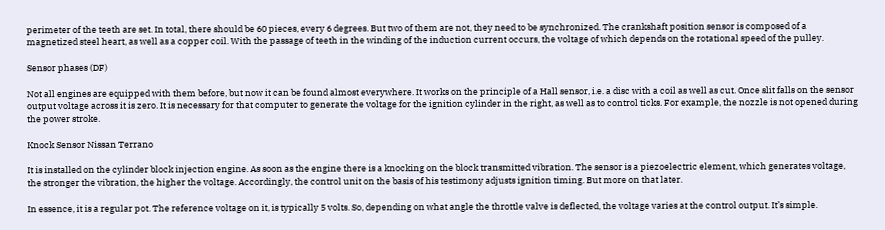perimeter of the teeth are set. In total, there should be 60 pieces, every 6 degrees. But two of them are not, they need to be synchronized. The crankshaft position sensor is composed of a magnetized steel heart, as well as a copper coil. With the passage of teeth in the winding of the induction current occurs, the voltage of which depends on the rotational speed of the pulley.

Sensor phases (DF)

Not all engines are equipped with them before, but now it can be found almost everywhere. It works on the principle of a Hall sensor, i.e. a disc with a coil as well as cut. Once slit falls on the sensor output voltage across it is zero. It is necessary for that computer to generate the voltage for the ignition cylinder in the right, as well as to control ticks. For example, the nozzle is not opened during the power stroke.

Knock Sensor Nissan Terrano

It is installed on the cylinder block injection engine. As soon as the engine there is a knocking on the block transmitted vibration. The sensor is a piezoelectric element, which generates voltage, the stronger the vibration, the higher the voltage. Accordingly, the control unit on the basis of his testimony adjusts ignition timing. But more on that later.

In essence, it is a regular pot. The reference voltage on it, is typically 5 volts. So, depending on what angle the throttle valve is deflected, the voltage varies at the control output. It’s simple.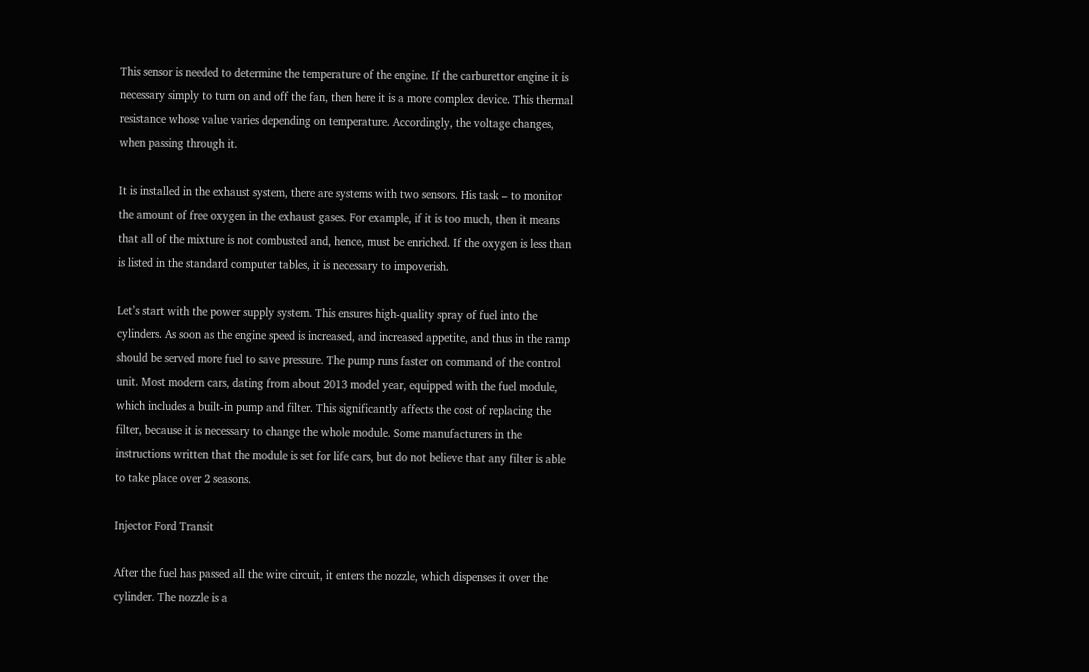This sensor is needed to determine the temperature of the engine. If the carburettor engine it is necessary simply to turn on and off the fan, then here it is a more complex device. This thermal resistance whose value varies depending on temperature. Accordingly, the voltage changes, when passing through it.

It is installed in the exhaust system, there are systems with two sensors. His task – to monitor the amount of free oxygen in the exhaust gases. For example, if it is too much, then it means that all of the mixture is not combusted and, hence, must be enriched. If the oxygen is less than is listed in the standard computer tables, it is necessary to impoverish.

Let’s start with the power supply system. This ensures high-quality spray of fuel into the cylinders. As soon as the engine speed is increased, and increased appetite, and thus in the ramp should be served more fuel to save pressure. The pump runs faster on command of the control unit. Most modern cars, dating from about 2013 model year, equipped with the fuel module, which includes a built-in pump and filter. This significantly affects the cost of replacing the filter, because it is necessary to change the whole module. Some manufacturers in the instructions written that the module is set for life cars, but do not believe that any filter is able to take place over 2 seasons.

Injector Ford Transit

After the fuel has passed all the wire circuit, it enters the nozzle, which dispenses it over the cylinder. The nozzle is a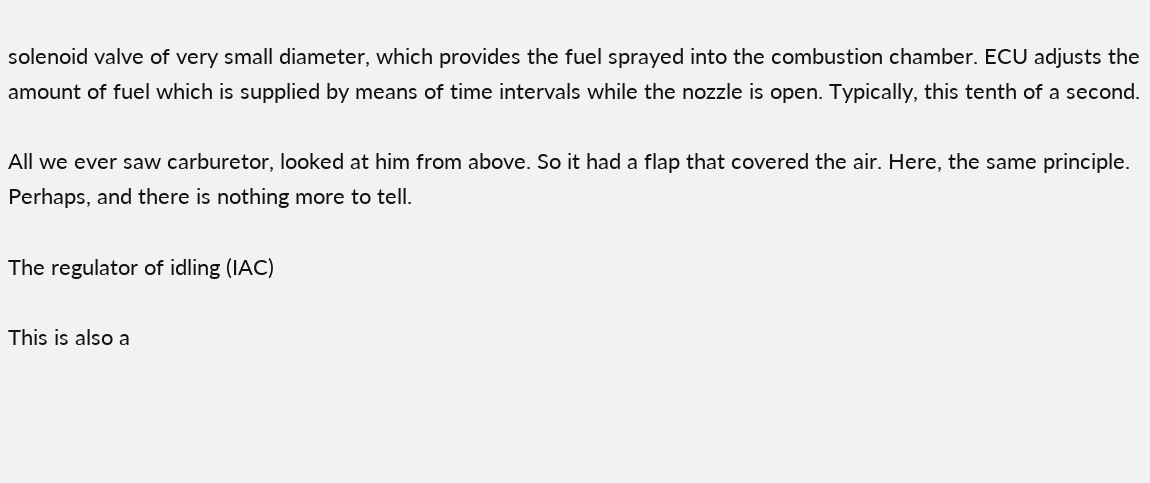solenoid valve of very small diameter, which provides the fuel sprayed into the combustion chamber. ECU adjusts the amount of fuel which is supplied by means of time intervals while the nozzle is open. Typically, this tenth of a second.

All we ever saw carburetor, looked at him from above. So it had a flap that covered the air. Here, the same principle. Perhaps, and there is nothing more to tell.

The regulator of idling (IAC)

This is also a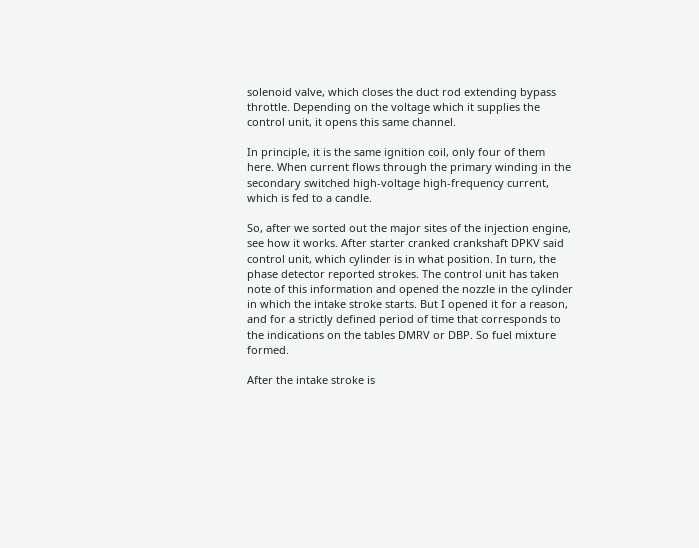solenoid valve, which closes the duct rod extending bypass throttle. Depending on the voltage which it supplies the control unit, it opens this same channel.

In principle, it is the same ignition coil, only four of them here. When current flows through the primary winding in the secondary switched high-voltage high-frequency current, which is fed to a candle.

So, after we sorted out the major sites of the injection engine, see how it works. After starter cranked crankshaft DPKV said control unit, which cylinder is in what position. In turn, the phase detector reported strokes. The control unit has taken note of this information and opened the nozzle in the cylinder in which the intake stroke starts. But I opened it for a reason, and for a strictly defined period of time that corresponds to the indications on the tables DMRV or DBP. So fuel mixture formed.

After the intake stroke is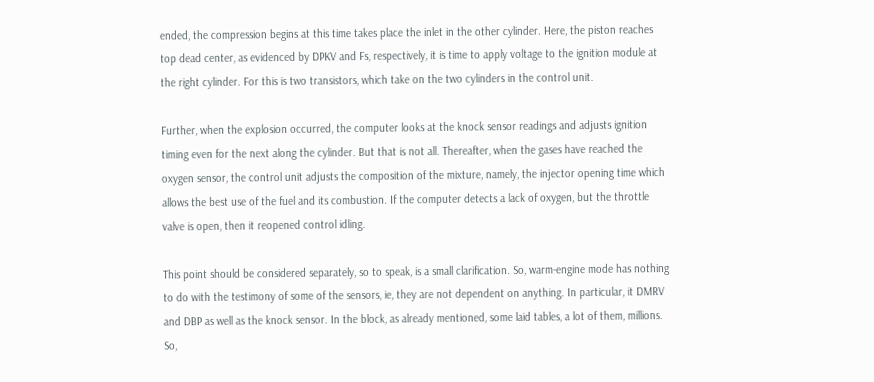ended, the compression begins at this time takes place the inlet in the other cylinder. Here, the piston reaches top dead center, as evidenced by DPKV and Fs, respectively, it is time to apply voltage to the ignition module at the right cylinder. For this is two transistors, which take on the two cylinders in the control unit.

Further, when the explosion occurred, the computer looks at the knock sensor readings and adjusts ignition timing even for the next along the cylinder. But that is not all. Thereafter, when the gases have reached the oxygen sensor, the control unit adjusts the composition of the mixture, namely, the injector opening time which allows the best use of the fuel and its combustion. If the computer detects a lack of oxygen, but the throttle valve is open, then it reopened control idling.

This point should be considered separately, so to speak, is a small clarification. So, warm-engine mode has nothing to do with the testimony of some of the sensors, ie, they are not dependent on anything. In particular, it DMRV and DBP as well as the knock sensor. In the block, as already mentioned, some laid tables, a lot of them, millions. So,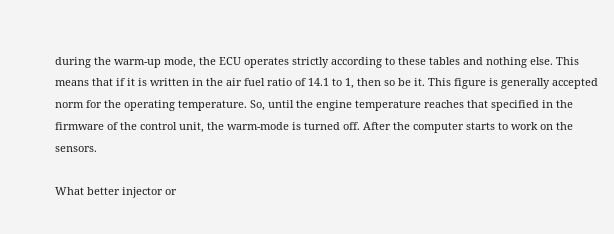during the warm-up mode, the ECU operates strictly according to these tables and nothing else. This means that if it is written in the air fuel ratio of 14.1 to 1, then so be it. This figure is generally accepted norm for the operating temperature. So, until the engine temperature reaches that specified in the firmware of the control unit, the warm-mode is turned off. After the computer starts to work on the sensors.

What better injector or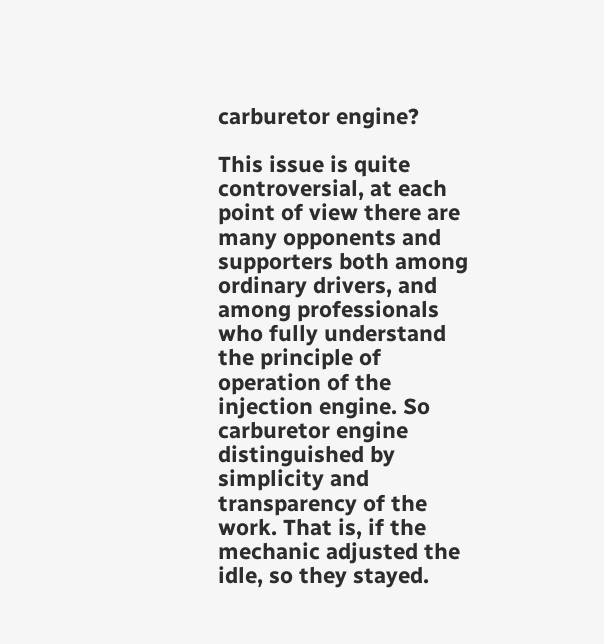carburetor engine?

This issue is quite controversial, at each point of view there are many opponents and supporters both among ordinary drivers, and among professionals who fully understand the principle of operation of the injection engine. So carburetor engine distinguished by simplicity and transparency of the work. That is, if the mechanic adjusted the idle, so they stayed.